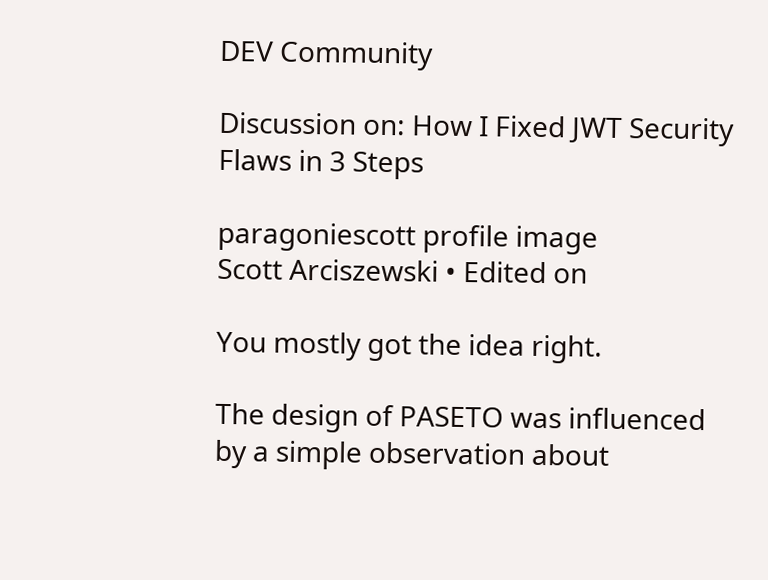DEV Community

Discussion on: How I Fixed JWT Security Flaws in 3 Steps

paragoniescott profile image
Scott Arciszewski • Edited on

You mostly got the idea right.

The design of PASETO was influenced by a simple observation about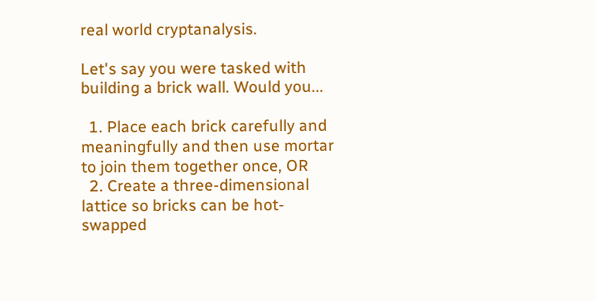real world cryptanalysis.

Let's say you were tasked with building a brick wall. Would you...

  1. Place each brick carefully and meaningfully and then use mortar to join them together once, OR
  2. Create a three-dimensional lattice so bricks can be hot-swapped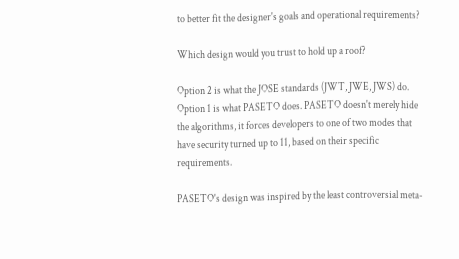to better fit the designer's goals and operational requirements?

Which design would you trust to hold up a roof?

Option 2 is what the JOSE standards (JWT, JWE, JWS) do. Option 1 is what PASETO does. PASETO doesn't merely hide the algorithms, it forces developers to one of two modes that have security turned up to 11, based on their specific requirements.

PASETO's design was inspired by the least controversial meta-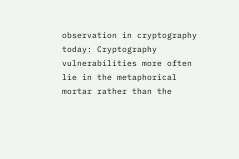observation in cryptography today: Cryptography vulnerabilities more often lie in the metaphorical mortar rather than the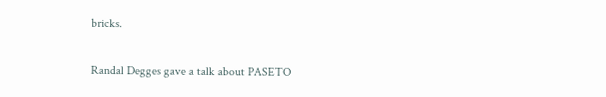bricks.

Randal Degges gave a talk about PASETO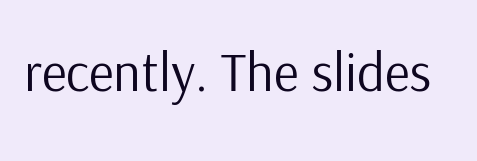recently. The slides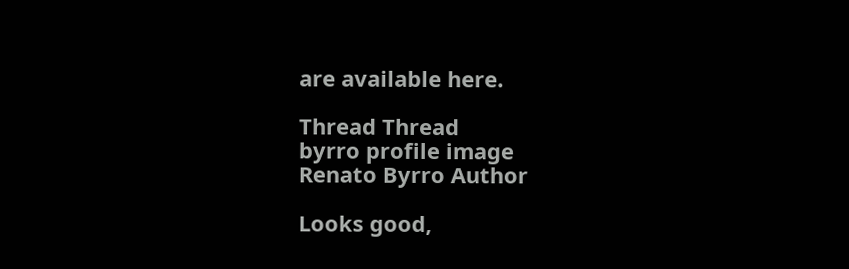are available here.

Thread Thread
byrro profile image
Renato Byrro Author

Looks good,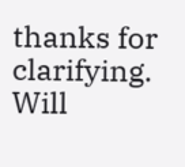thanks for clarifying. Will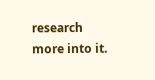research more into it.